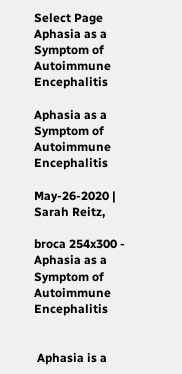Select Page
Aphasia as a Symptom of Autoimmune Encephalitis

Aphasia as a Symptom of Autoimmune Encephalitis

May-26-2020 | Sarah Reitz,

broca 254x300 - Aphasia as a Symptom of Autoimmune Encephalitis


 Aphasia is a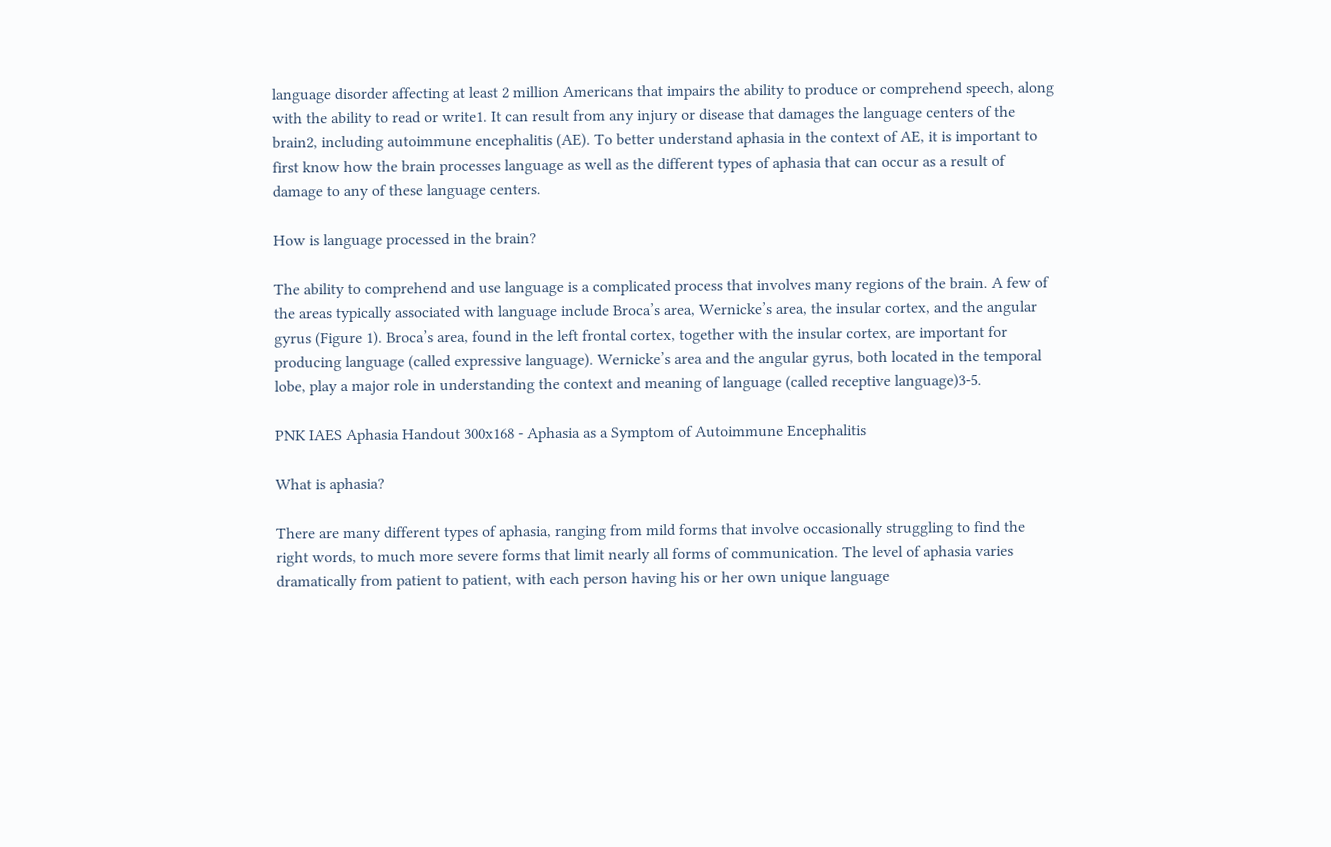language disorder affecting at least 2 million Americans that impairs the ability to produce or comprehend speech, along with the ability to read or write1. It can result from any injury or disease that damages the language centers of the brain2, including autoimmune encephalitis (AE). To better understand aphasia in the context of AE, it is important to first know how the brain processes language as well as the different types of aphasia that can occur as a result of damage to any of these language centers.

How is language processed in the brain?

The ability to comprehend and use language is a complicated process that involves many regions of the brain. A few of the areas typically associated with language include Broca’s area, Wernicke’s area, the insular cortex, and the angular gyrus (Figure 1). Broca’s area, found in the left frontal cortex, together with the insular cortex, are important for producing language (called expressive language). Wernicke’s area and the angular gyrus, both located in the temporal lobe, play a major role in understanding the context and meaning of language (called receptive language)3-5.

PNK IAES Aphasia Handout 300x168 - Aphasia as a Symptom of Autoimmune Encephalitis

What is aphasia?

There are many different types of aphasia, ranging from mild forms that involve occasionally struggling to find the right words, to much more severe forms that limit nearly all forms of communication. The level of aphasia varies dramatically from patient to patient, with each person having his or her own unique language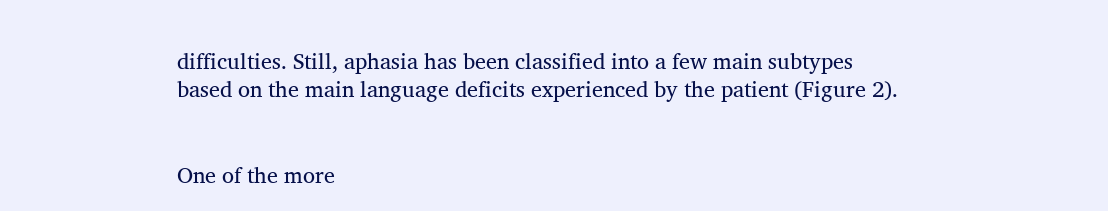difficulties. Still, aphasia has been classified into a few main subtypes based on the main language deficits experienced by the patient (Figure 2).


One of the more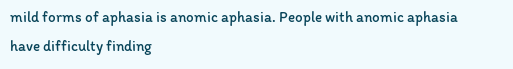mild forms of aphasia is anomic aphasia. People with anomic aphasia have difficulty finding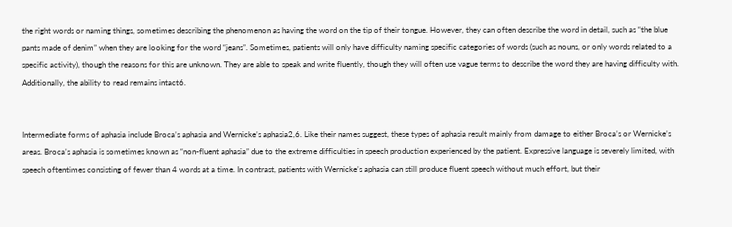the right words or naming things, sometimes describing the phenomenon as having the word on the tip of their tongue. However, they can often describe the word in detail, such as “the blue pants made of denim” when they are looking for the word “jeans”. Sometimes, patients will only have difficulty naming specific categories of words (such as nouns, or only words related to a specific activity), though the reasons for this are unknown. They are able to speak and write fluently, though they will often use vague terms to describe the word they are having difficulty with. Additionally, the ability to read remains intact6.


Intermediate forms of aphasia include Broca’s aphasia and Wernicke’s aphasia2,6. Like their names suggest, these types of aphasia result mainly from damage to either Broca’s or Wernicke’s areas. Broca’s aphasia is sometimes known as “non-fluent aphasia” due to the extreme difficulties in speech production experienced by the patient. Expressive language is severely limited, with speech oftentimes consisting of fewer than 4 words at a time. In contrast, patients with Wernicke’s aphasia can still produce fluent speech without much effort, but their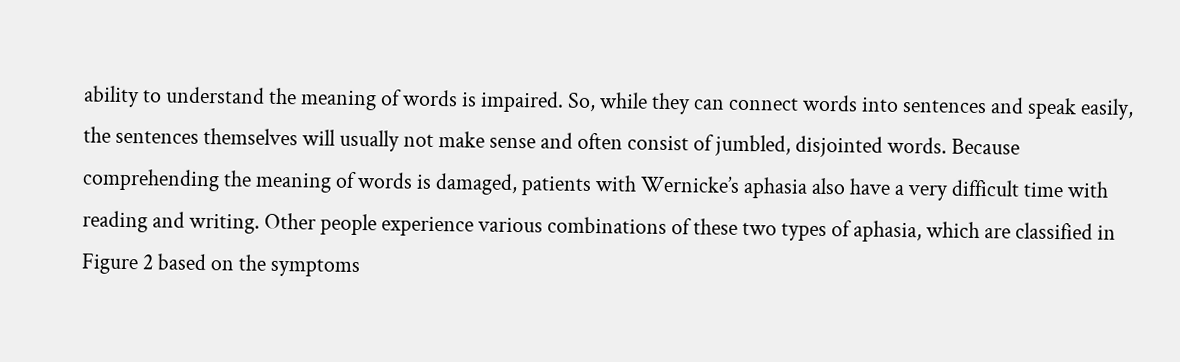ability to understand the meaning of words is impaired. So, while they can connect words into sentences and speak easily, the sentences themselves will usually not make sense and often consist of jumbled, disjointed words. Because comprehending the meaning of words is damaged, patients with Wernicke’s aphasia also have a very difficult time with reading and writing. Other people experience various combinations of these two types of aphasia, which are classified in Figure 2 based on the symptoms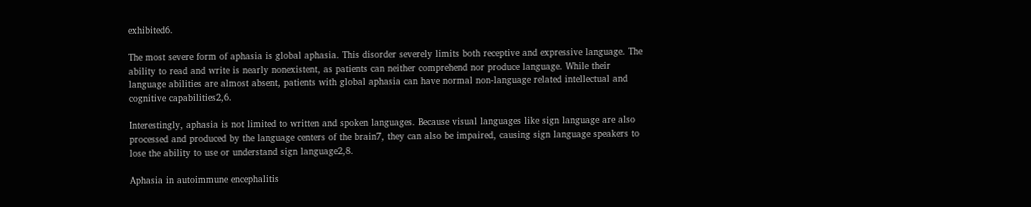exhibited6.

The most severe form of aphasia is global aphasia. This disorder severely limits both receptive and expressive language. The ability to read and write is nearly nonexistent, as patients can neither comprehend nor produce language. While their language abilities are almost absent, patients with global aphasia can have normal non-language related intellectual and cognitive capabilities2,6.

Interestingly, aphasia is not limited to written and spoken languages. Because visual languages like sign language are also processed and produced by the language centers of the brain7, they can also be impaired, causing sign language speakers to lose the ability to use or understand sign language2,8.

Aphasia in autoimmune encephalitis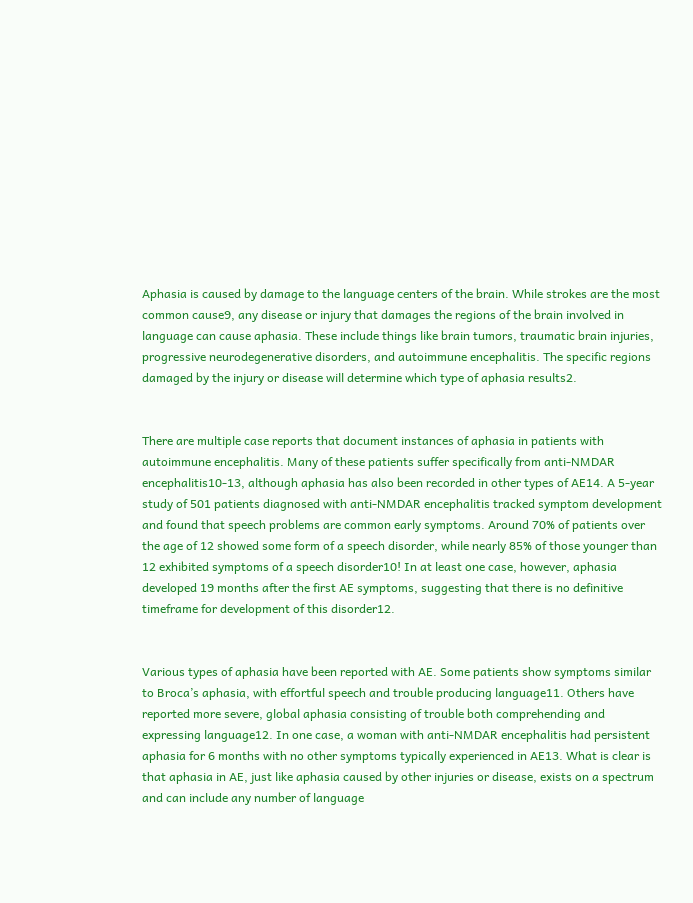Aphasia is caused by damage to the language centers of the brain. While strokes are the most common cause9, any disease or injury that damages the regions of the brain involved in language can cause aphasia. These include things like brain tumors, traumatic brain injuries, progressive neurodegenerative disorders, and autoimmune encephalitis. The specific regions damaged by the injury or disease will determine which type of aphasia results2.


There are multiple case reports that document instances of aphasia in patients with autoimmune encephalitis. Many of these patients suffer specifically from anti-NMDAR encephalitis10-13, although aphasia has also been recorded in other types of AE14. A 5-year study of 501 patients diagnosed with anti-NMDAR encephalitis tracked symptom development and found that speech problems are common early symptoms. Around 70% of patients over the age of 12 showed some form of a speech disorder, while nearly 85% of those younger than 12 exhibited symptoms of a speech disorder10! In at least one case, however, aphasia developed 19 months after the first AE symptoms, suggesting that there is no definitive timeframe for development of this disorder12.


Various types of aphasia have been reported with AE. Some patients show symptoms similar to Broca’s aphasia, with effortful speech and trouble producing language11. Others have reported more severe, global aphasia consisting of trouble both comprehending and expressing language12. In one case, a woman with anti-NMDAR encephalitis had persistent aphasia for 6 months with no other symptoms typically experienced in AE13. What is clear is that aphasia in AE, just like aphasia caused by other injuries or disease, exists on a spectrum and can include any number of language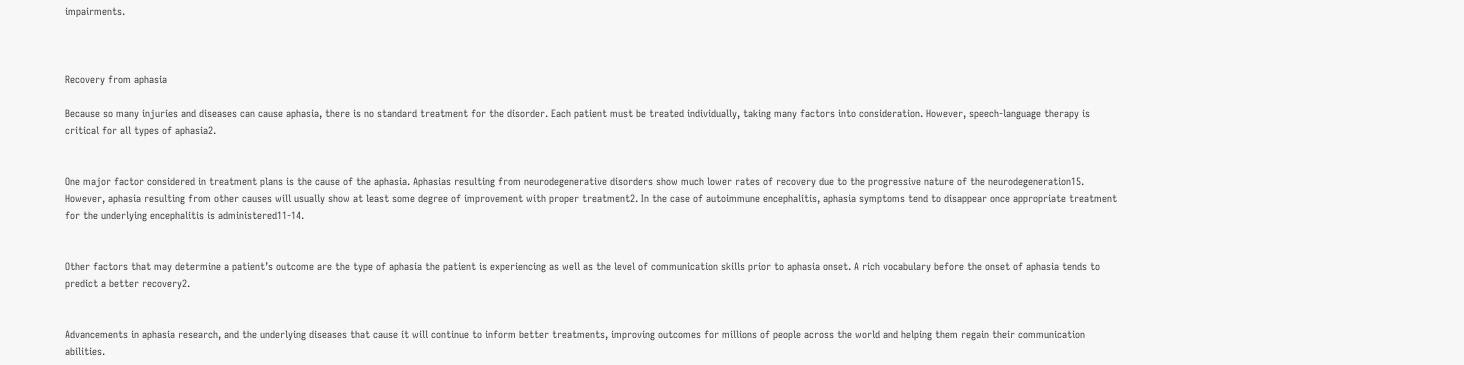impairments.



Recovery from aphasia

Because so many injuries and diseases can cause aphasia, there is no standard treatment for the disorder. Each patient must be treated individually, taking many factors into consideration. However, speech-language therapy is critical for all types of aphasia2.


One major factor considered in treatment plans is the cause of the aphasia. Aphasias resulting from neurodegenerative disorders show much lower rates of recovery due to the progressive nature of the neurodegeneration15. However, aphasia resulting from other causes will usually show at least some degree of improvement with proper treatment2. In the case of autoimmune encephalitis, aphasia symptoms tend to disappear once appropriate treatment for the underlying encephalitis is administered11-14.


Other factors that may determine a patient’s outcome are the type of aphasia the patient is experiencing as well as the level of communication skills prior to aphasia onset. A rich vocabulary before the onset of aphasia tends to predict a better recovery2.


Advancements in aphasia research, and the underlying diseases that cause it will continue to inform better treatments, improving outcomes for millions of people across the world and helping them regain their communication abilities.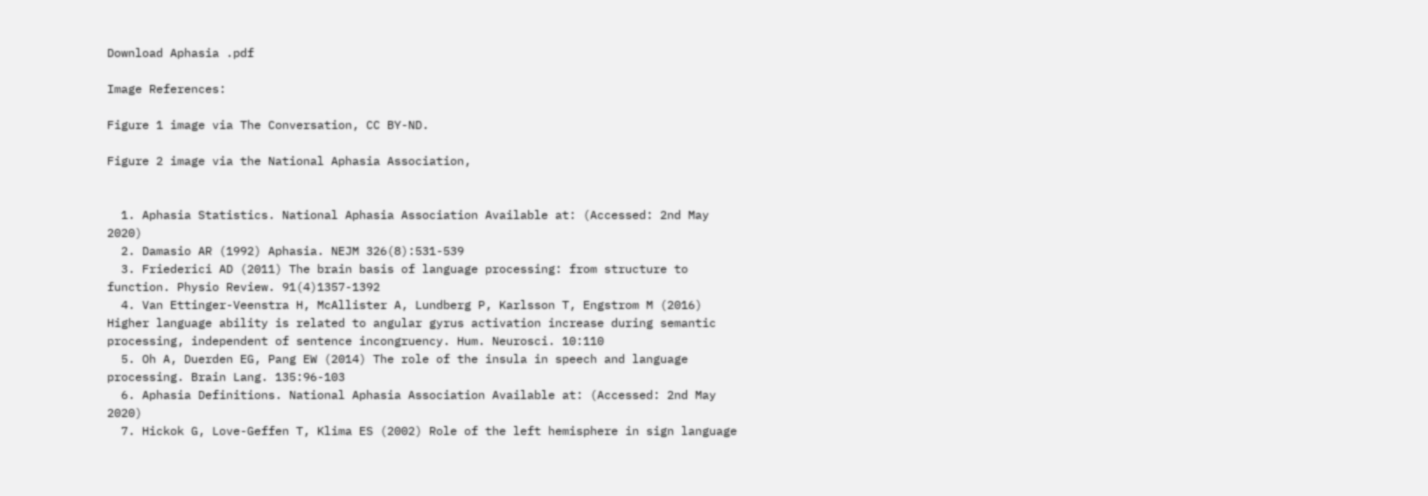Download Aphasia .pdf

Image References:

Figure 1 image via The Conversation, CC BY-ND.

Figure 2 image via the National Aphasia Association,


  1. Aphasia Statistics. National Aphasia Association Available at: (Accessed: 2nd May 2020)
  2. Damasio AR (1992) Aphasia. NEJM 326(8):531-539
  3. Friederici AD (2011) The brain basis of language processing: from structure to function. Physio Review. 91(4)1357-1392
  4. Van Ettinger-Veenstra H, McAllister A, Lundberg P, Karlsson T, Engstrom M (2016) Higher language ability is related to angular gyrus activation increase during semantic processing, independent of sentence incongruency. Hum. Neurosci. 10:110
  5. Oh A, Duerden EG, Pang EW (2014) The role of the insula in speech and language processing. Brain Lang. 135:96-103
  6. Aphasia Definitions. National Aphasia Association Available at: (Accessed: 2nd May 2020)
  7. Hickok G, Love-Geffen T, Klima ES (2002) Role of the left hemisphere in sign language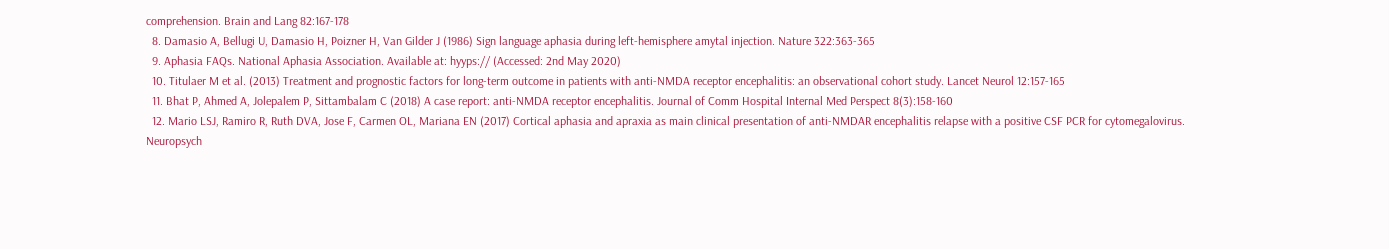comprehension. Brain and Lang 82:167-178
  8. Damasio A, Bellugi U, Damasio H, Poizner H, Van Gilder J (1986) Sign language aphasia during left-hemisphere amytal injection. Nature 322:363-365
  9. Aphasia FAQs. National Aphasia Association. Available at: hyyps:// (Accessed: 2nd May 2020)
  10. Titulaer M et al. (2013) Treatment and prognostic factors for long-term outcome in patients with anti-NMDA receptor encephalitis: an observational cohort study. Lancet Neurol 12:157-165
  11. Bhat P, Ahmed A, Jolepalem P, Sittambalam C (2018) A case report: anti-NMDA receptor encephalitis. Journal of Comm Hospital Internal Med Perspect 8(3):158-160
  12. Mario LSJ, Ramiro R, Ruth DVA, Jose F, Carmen OL, Mariana EN (2017) Cortical aphasia and apraxia as main clinical presentation of anti-NMDAR encephalitis relapse with a positive CSF PCR for cytomegalovirus. Neuropsych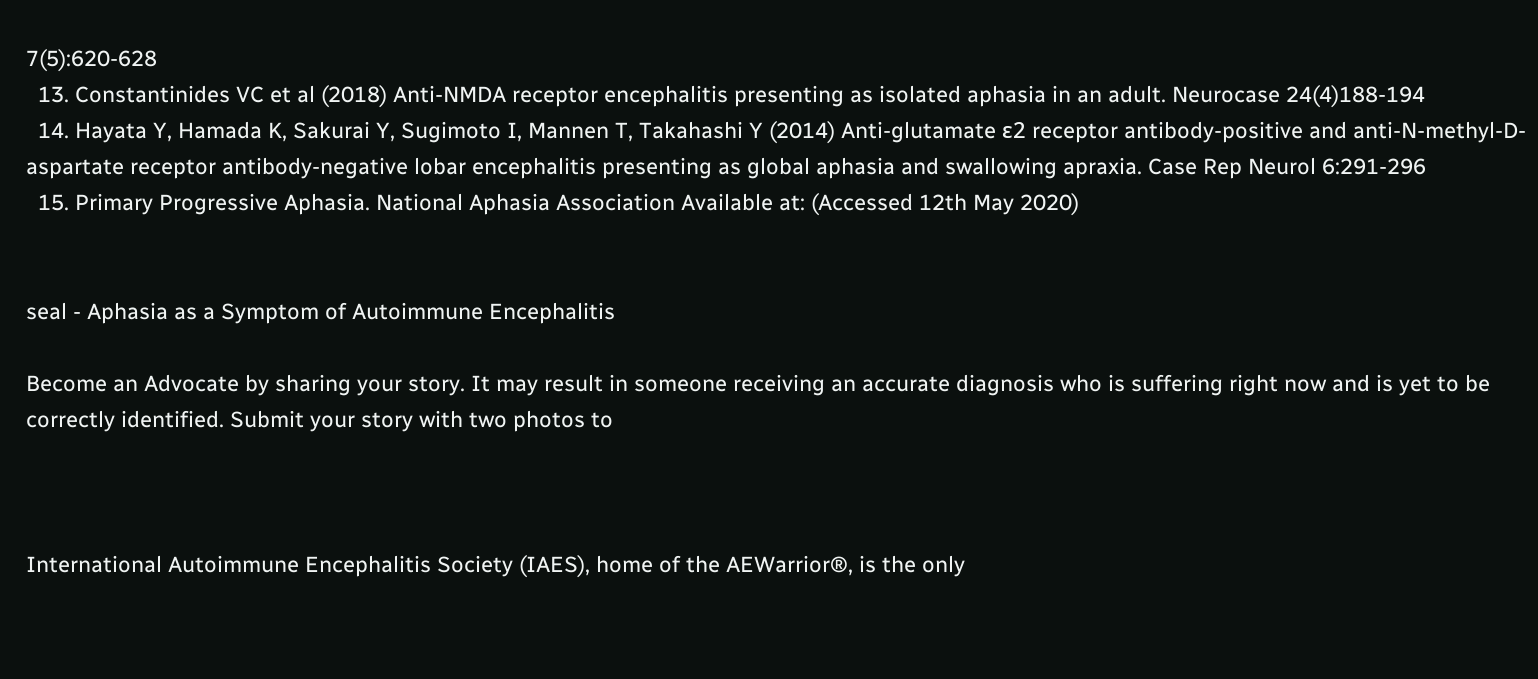7(5):620-628
  13. Constantinides VC et al (2018) Anti-NMDA receptor encephalitis presenting as isolated aphasia in an adult. Neurocase 24(4)188-194
  14. Hayata Y, Hamada K, Sakurai Y, Sugimoto I, Mannen T, Takahashi Y (2014) Anti-glutamate ε2 receptor antibody-positive and anti-N-methyl-D-aspartate receptor antibody-negative lobar encephalitis presenting as global aphasia and swallowing apraxia. Case Rep Neurol 6:291-296
  15. Primary Progressive Aphasia. National Aphasia Association Available at: (Accessed 12th May 2020)


seal - Aphasia as a Symptom of Autoimmune Encephalitis

Become an Advocate by sharing your story. It may result in someone receiving an accurate diagnosis who is suffering right now and is yet to be correctly identified. Submit your story with two photos to



International Autoimmune Encephalitis Society (IAES), home of the AEWarrior®, is the only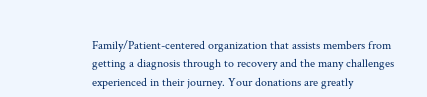Family/Patient-centered organization that assists members from getting a diagnosis through to recovery and the many challenges experienced in their journey. Your donations are greatly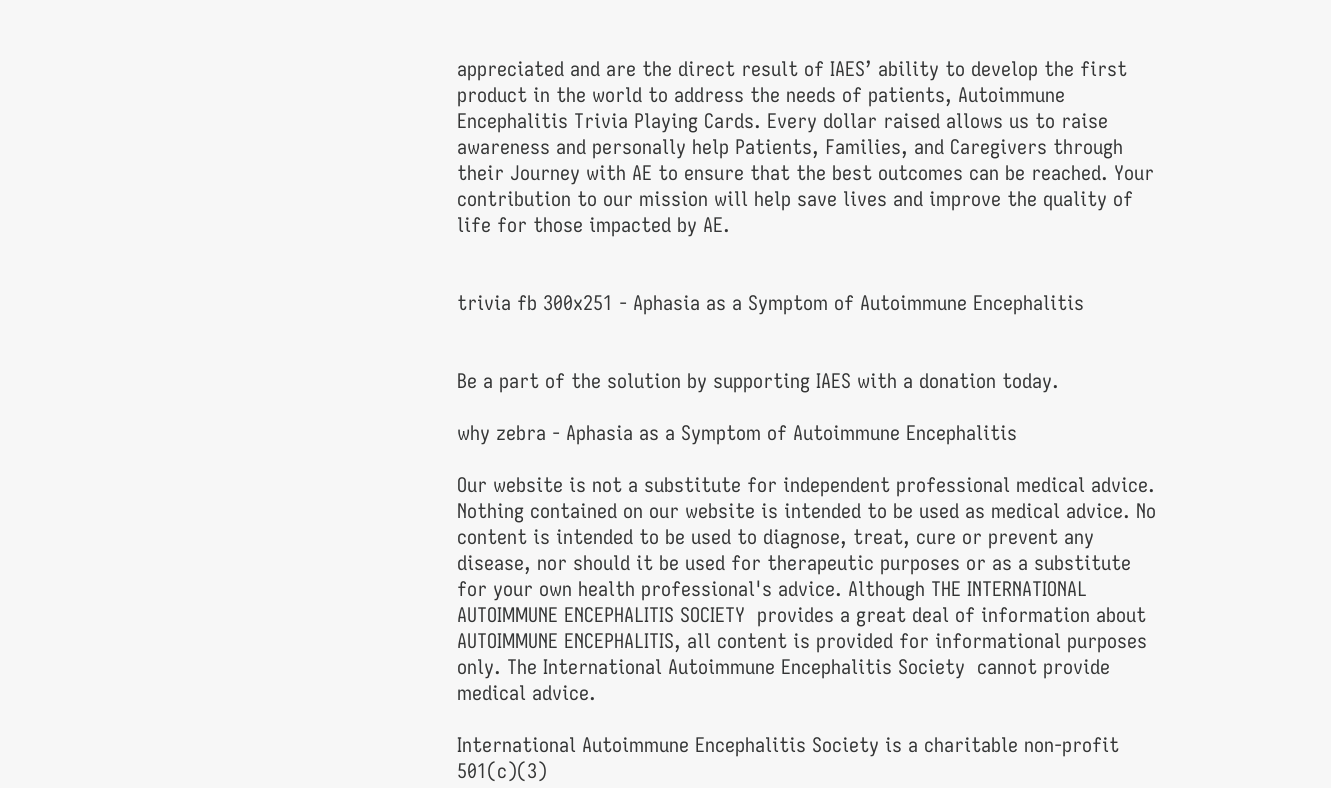appreciated and are the direct result of IAES’ ability to develop the first product in the world to address the needs of patients, Autoimmune Encephalitis Trivia Playing Cards. Every dollar raised allows us to raise awareness and personally help Patients, Families, and Caregivers through their Journey with AE to ensure that the best outcomes can be reached. Your contribution to our mission will help save lives and improve the quality of life for those impacted by AE.


trivia fb 300x251 - Aphasia as a Symptom of Autoimmune Encephalitis


Be a part of the solution by supporting IAES with a donation today.

why zebra - Aphasia as a Symptom of Autoimmune Encephalitis

Our website is not a substitute for independent professional medical advice. Nothing contained on our website is intended to be used as medical advice. No content is intended to be used to diagnose, treat, cure or prevent any disease, nor should it be used for therapeutic purposes or as a substitute for your own health professional's advice. Although THE INTERNATIONAL AUTOIMMUNE ENCEPHALITIS SOCIETY  provides a great deal of information about AUTOIMMUNE ENCEPHALITIS, all content is provided for informational purposes only. The International Autoimmune Encephalitis Society  cannot provide medical advice.

International Autoimmune Encephalitis Society is a charitable non-profit 501(c)(3)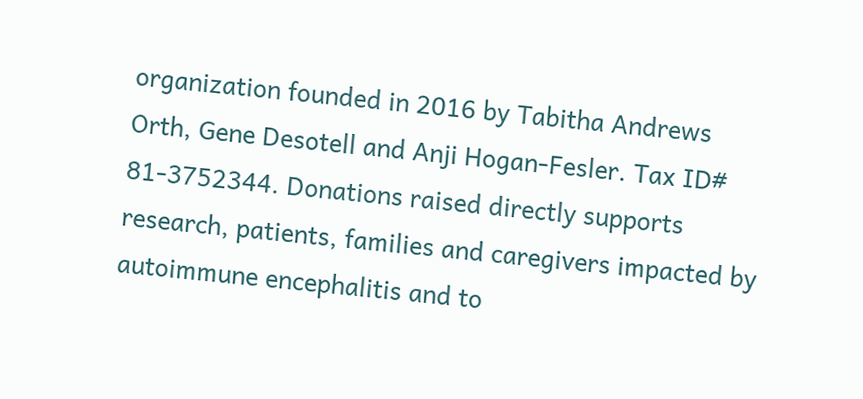organization founded in 2016 by Tabitha Andrews Orth, Gene Desotell and Anji Hogan-Fesler. Tax ID# 81-3752344. Donations raised directly supports research, patients, families and caregivers impacted by autoimmune encephalitis and to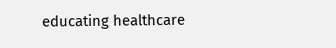educating healthcare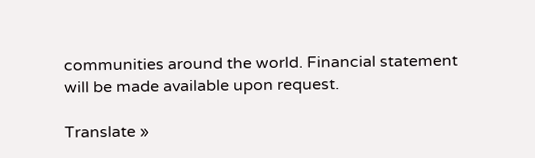communities around the world. Financial statement will be made available upon request.

Translate »